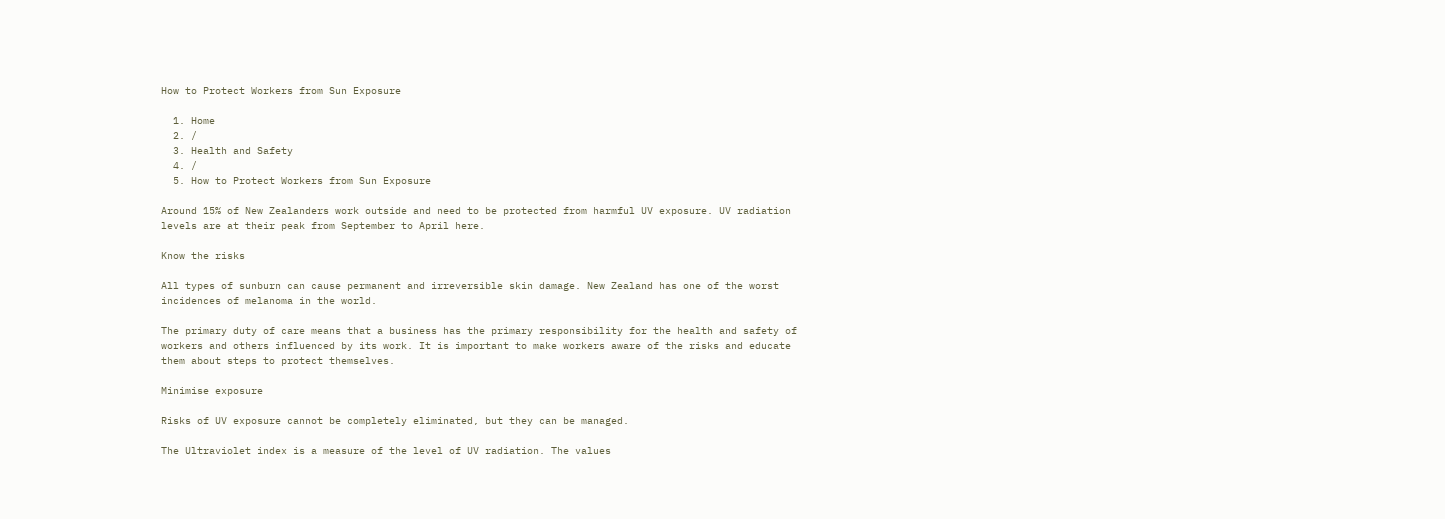How to Protect Workers from Sun Exposure

  1. Home
  2. /
  3. Health and Safety
  4. /
  5. How to Protect Workers from Sun Exposure

Around 15% of New Zealanders work outside and need to be protected from harmful UV exposure. UV radiation levels are at their peak from September to April here.

Know the risks

All types of sunburn can cause permanent and irreversible skin damage. New Zealand has one of the worst incidences of melanoma in the world.

The primary duty of care means that a business has the primary responsibility for the health and safety of workers and others influenced by its work. It is important to make workers aware of the risks and educate them about steps to protect themselves.

Minimise exposure

Risks of UV exposure cannot be completely eliminated, but they can be managed.

The Ultraviolet index is a measure of the level of UV radiation. The values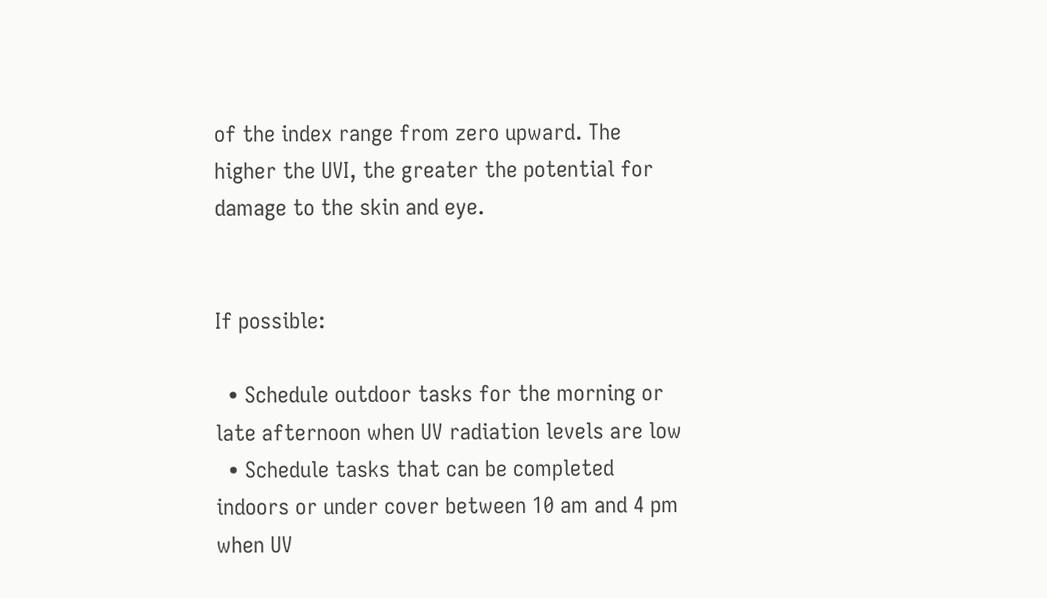of the index range from zero upward. The higher the UVI, the greater the potential for damage to the skin and eye.


If possible:

  • Schedule outdoor tasks for the morning or late afternoon when UV radiation levels are low
  • Schedule tasks that can be completed indoors or under cover between 10 am and 4 pm when UV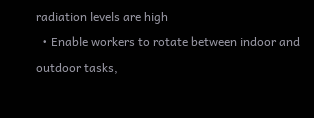radiation levels are high
  • Enable workers to rotate between indoor and outdoor tasks,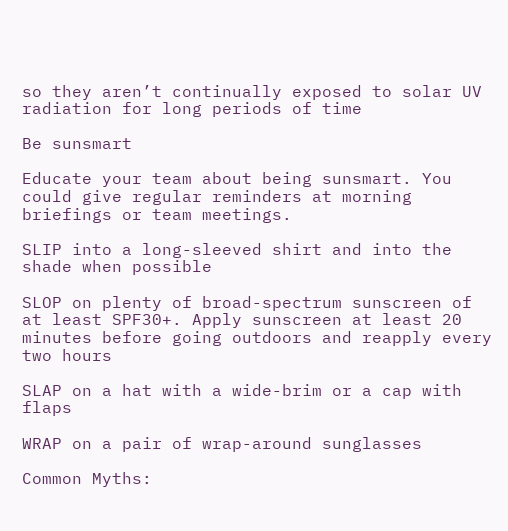so they aren’t continually exposed to solar UV radiation for long periods of time

Be sunsmart

Educate your team about being sunsmart. You could give regular reminders at morning briefings or team meetings.

SLIP into a long-sleeved shirt and into the shade when possible

SLOP on plenty of broad-spectrum sunscreen of at least SPF30+. Apply sunscreen at least 20 minutes before going outdoors and reapply every two hours

SLAP on a hat with a wide-brim or a cap with flaps

WRAP on a pair of wrap-around sunglasses

Common Myths: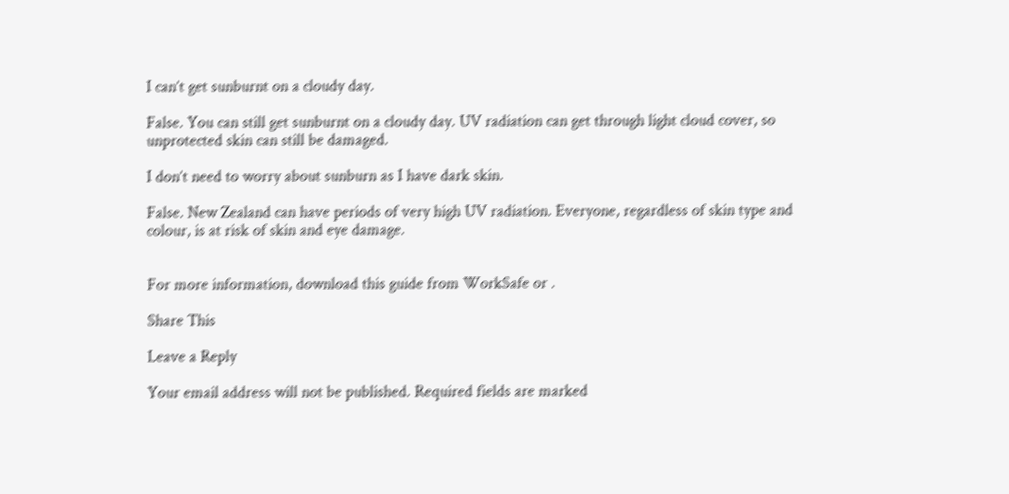I can’t get sunburnt on a cloudy day.

False. You can still get sunburnt on a cloudy day. UV radiation can get through light cloud cover, so unprotected skin can still be damaged.

I don’t need to worry about sunburn as I have dark skin.

False. New Zealand can have periods of very high UV radiation. Everyone, regardless of skin type and colour, is at risk of skin and eye damage.


For more information, download this guide from WorkSafe or .

Share This

Leave a Reply

Your email address will not be published. Required fields are marked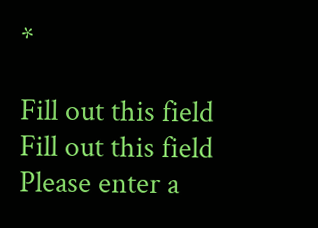*

Fill out this field
Fill out this field
Please enter a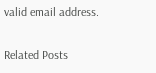valid email address.

Related Posts